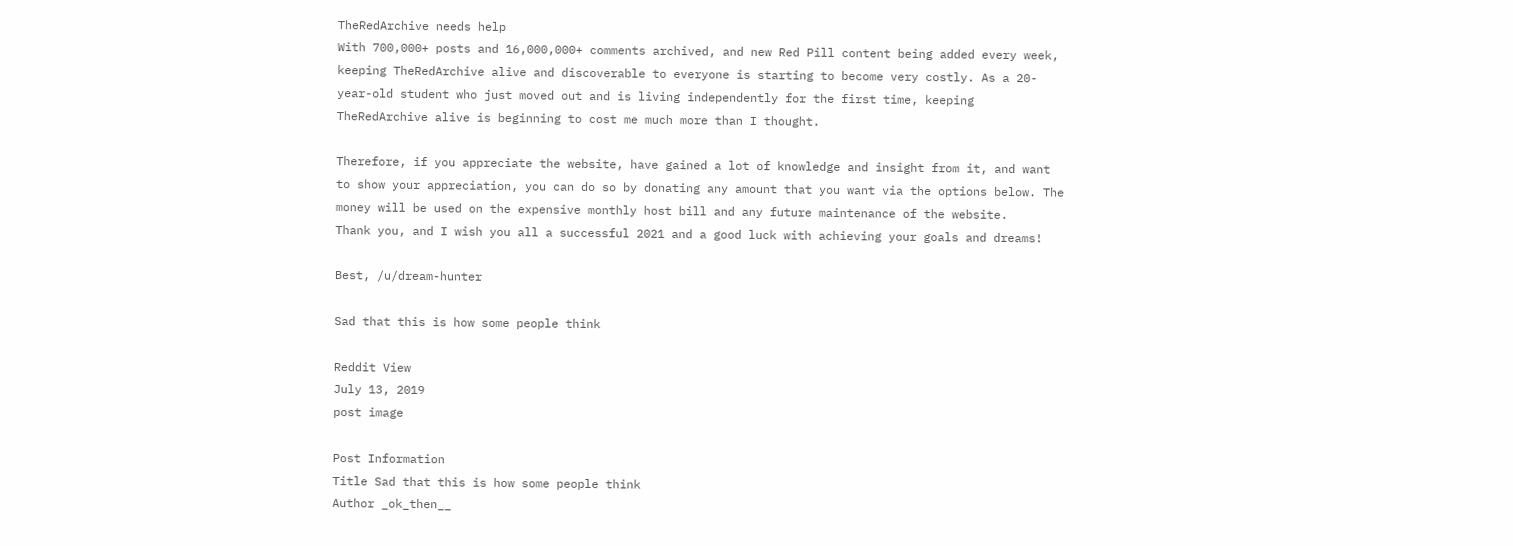TheRedArchive needs help
With 700,000+ posts and 16,000,000+ comments archived, and new Red Pill content being added every week, keeping TheRedArchive alive and discoverable to everyone is starting to become very costly. As a 20-year-old student who just moved out and is living independently for the first time, keeping TheRedArchive alive is beginning to cost me much more than I thought.

Therefore, if you appreciate the website, have gained a lot of knowledge and insight from it, and want to show your appreciation, you can do so by donating any amount that you want via the options below. The money will be used on the expensive monthly host bill and any future maintenance of the website.
Thank you, and I wish you all a successful 2021 and a good luck with achieving your goals and dreams!

Best, /u/dream-hunter

Sad that this is how some people think

Reddit View
July 13, 2019
post image

Post Information
Title Sad that this is how some people think
Author _ok_then__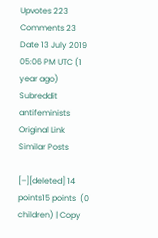Upvotes 223
Comments 23
Date 13 July 2019 05:06 PM UTC (1 year ago)
Subreddit antifeminists
Original Link
Similar Posts

[–][deleted] 14 points15 points  (0 children) | Copy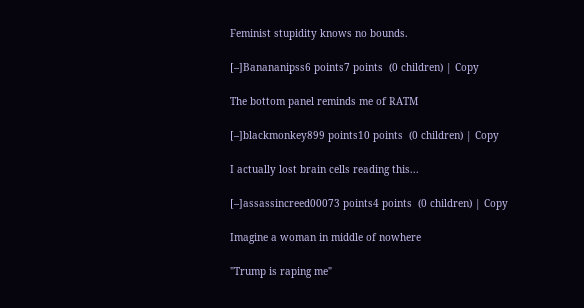Feminist stupidity knows no bounds.

[–]Banananipss6 points7 points  (0 children) | Copy

The bottom panel reminds me of RATM

[–]blackmonkey899 points10 points  (0 children) | Copy

I actually lost brain cells reading this...

[–]assassincreed00073 points4 points  (0 children) | Copy

Imagine a woman in middle of nowhere

"Trump is raping me"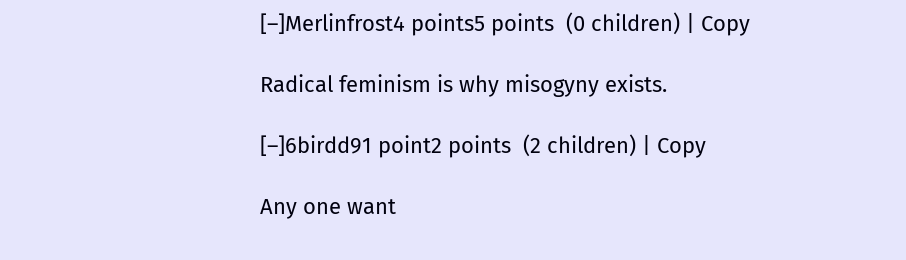[–]Merlinfrost4 points5 points  (0 children) | Copy

Radical feminism is why misogyny exists.

[–]6birdd91 point2 points  (2 children) | Copy

Any one want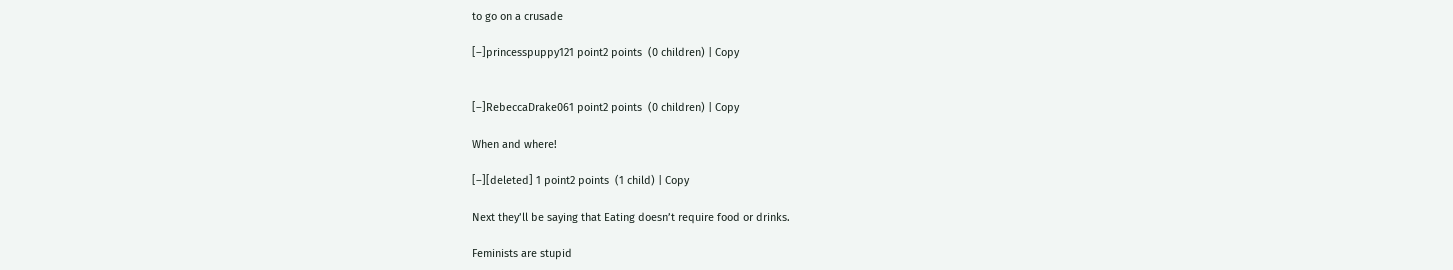to go on a crusade

[–]princesspuppy121 point2 points  (0 children) | Copy


[–]RebeccaDrake061 point2 points  (0 children) | Copy

When and where!

[–][deleted] 1 point2 points  (1 child) | Copy

Next they’ll be saying that Eating doesn’t require food or drinks.

Feminists are stupid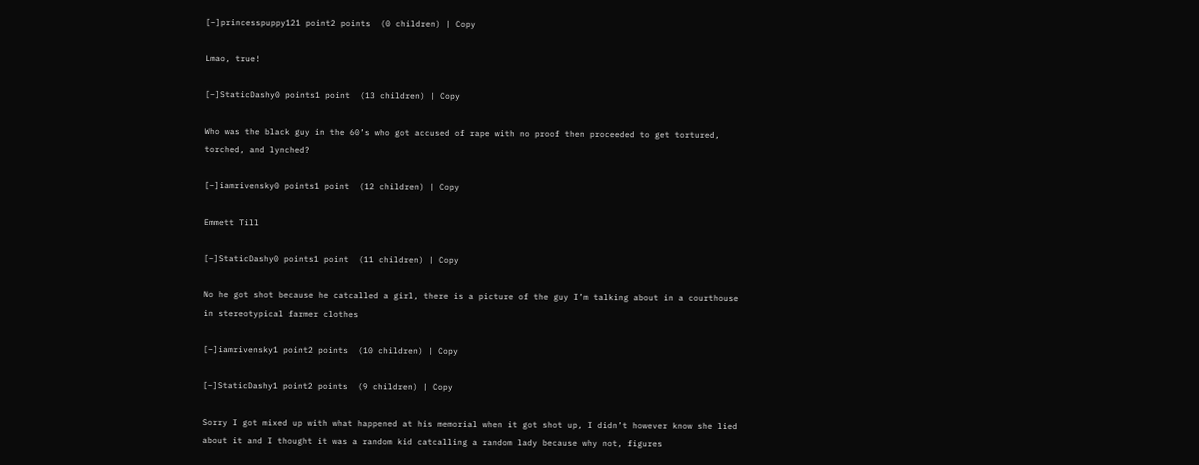[–]princesspuppy121 point2 points  (0 children) | Copy

Lmao, true!

[–]StaticDashy0 points1 point  (13 children) | Copy

Who was the black guy in the 60’s who got accused of rape with no proof then proceeded to get tortured, torched, and lynched?

[–]iamrivensky0 points1 point  (12 children) | Copy

Emmett Till

[–]StaticDashy0 points1 point  (11 children) | Copy

No he got shot because he catcalled a girl, there is a picture of the guy I’m talking about in a courthouse in stereotypical farmer clothes

[–]iamrivensky1 point2 points  (10 children) | Copy

[–]StaticDashy1 point2 points  (9 children) | Copy

Sorry I got mixed up with what happened at his memorial when it got shot up, I didn’t however know she lied about it and I thought it was a random kid catcalling a random lady because why not, figures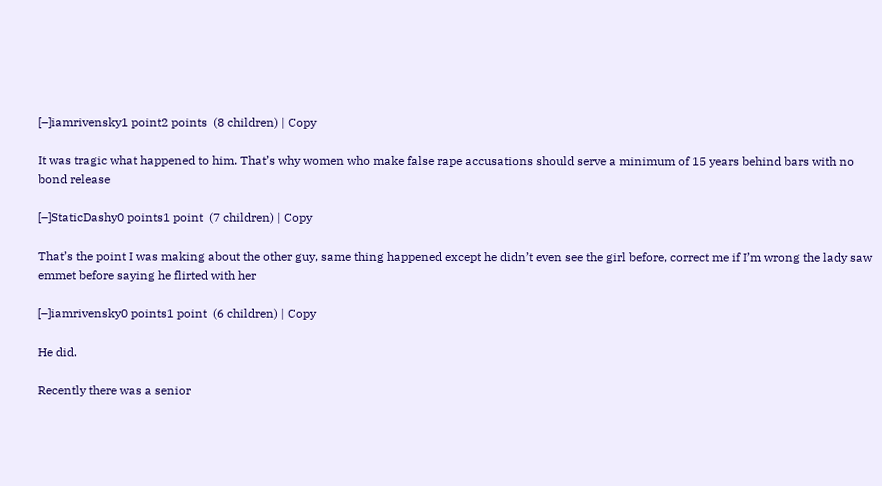[–]iamrivensky1 point2 points  (8 children) | Copy

It was tragic what happened to him. That’s why women who make false rape accusations should serve a minimum of 15 years behind bars with no bond release

[–]StaticDashy0 points1 point  (7 children) | Copy

That’s the point I was making about the other guy, same thing happened except he didn’t even see the girl before, correct me if I’m wrong the lady saw emmet before saying he flirted with her

[–]iamrivensky0 points1 point  (6 children) | Copy

He did.

Recently there was a senior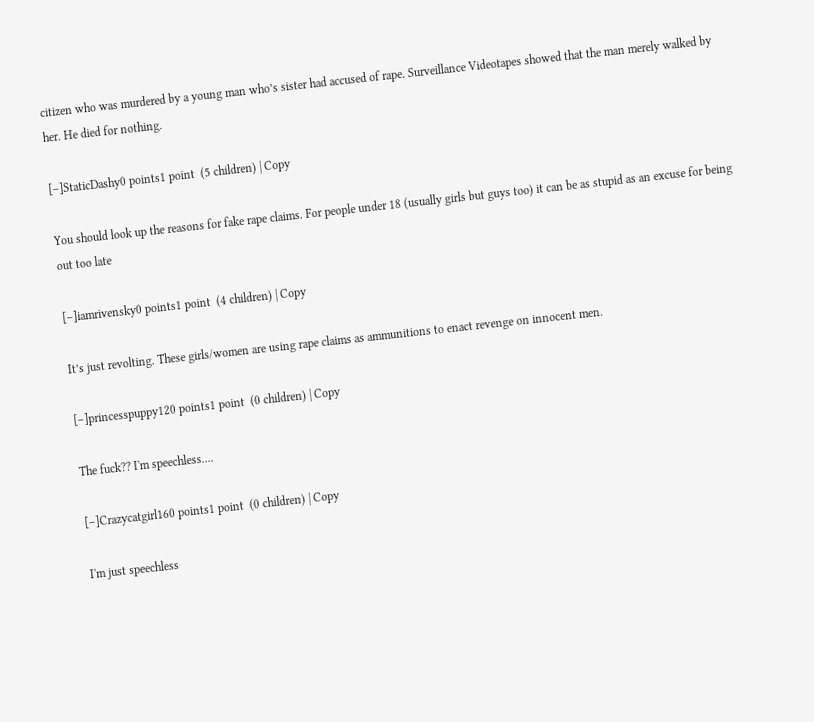citizen who was murdered by a young man who’s sister had accused of rape. Surveillance Videotapes showed that the man merely walked by her. He died for nothing.

[–]StaticDashy0 points1 point  (5 children) | Copy

You should look up the reasons for fake rape claims. For people under 18 (usually girls but guys too) it can be as stupid as an excuse for being out too late

[–]iamrivensky0 points1 point  (4 children) | Copy

It’s just revolting. These girls/women are using rape claims as ammunitions to enact revenge on innocent men.

[–]princesspuppy120 points1 point  (0 children) | Copy

The fuck?? I'm speechless....

[–]Crazycatgirl160 points1 point  (0 children) | Copy

I'm just speechless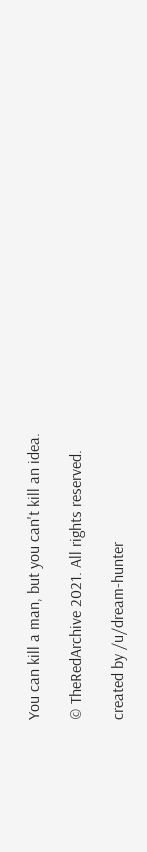You can kill a man, but you can't kill an idea.

© TheRedArchive 2021. All rights reserved.

created by /u/dream-hunter